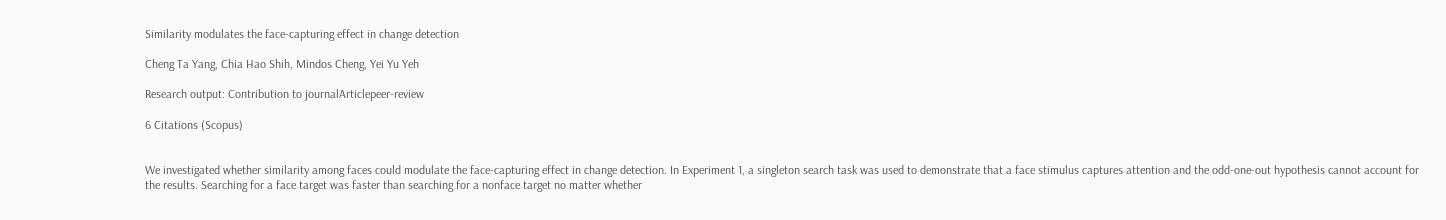Similarity modulates the face-capturing effect in change detection

Cheng Ta Yang, Chia Hao Shih, Mindos Cheng, Yei Yu Yeh

Research output: Contribution to journalArticlepeer-review

6 Citations (Scopus)


We investigated whether similarity among faces could modulate the face-capturing effect in change detection. In Experiment 1, a singleton search task was used to demonstrate that a face stimulus captures attention and the odd-one-out hypothesis cannot account for the results. Searching for a face target was faster than searching for a nonface target no matter whether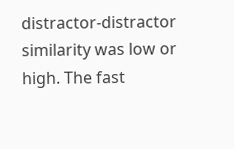distractor-distractor similarity was low or high. The fast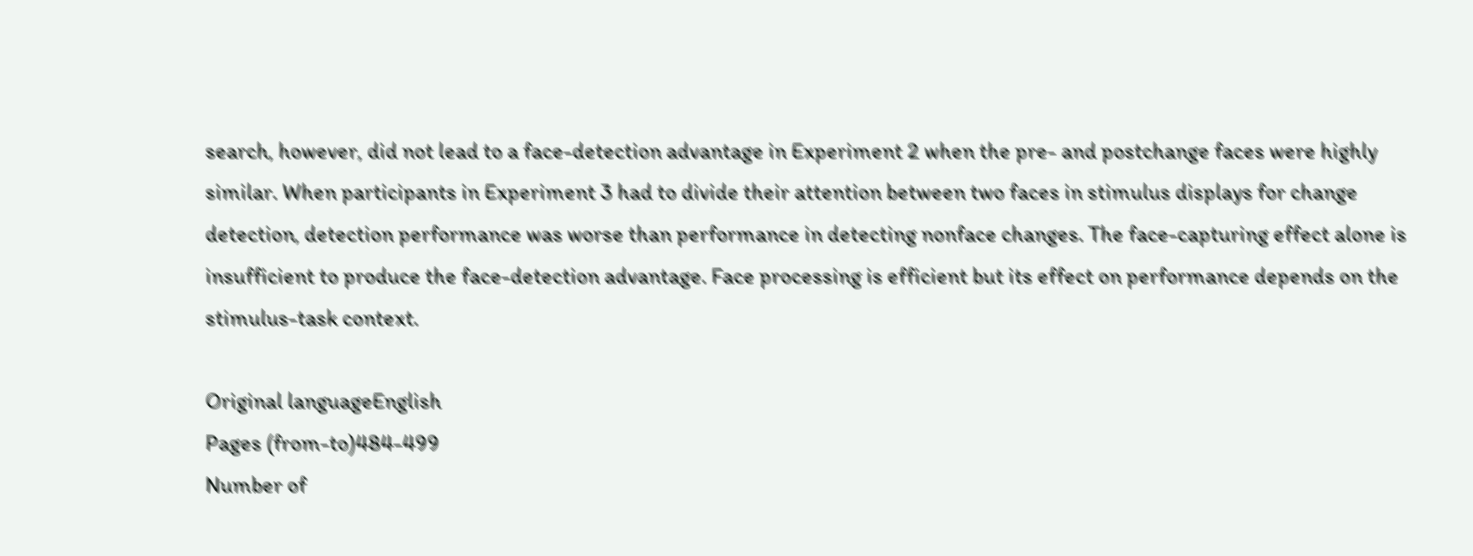search, however, did not lead to a face-detection advantage in Experiment 2 when the pre- and postchange faces were highly similar. When participants in Experiment 3 had to divide their attention between two faces in stimulus displays for change detection, detection performance was worse than performance in detecting nonface changes. The face-capturing effect alone is insufficient to produce the face-detection advantage. Face processing is efficient but its effect on performance depends on the stimulus-task context.

Original languageEnglish
Pages (from-to)484-499
Number of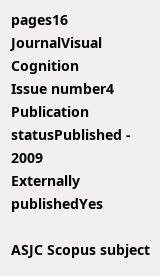pages16
JournalVisual Cognition
Issue number4
Publication statusPublished - 2009
Externally publishedYes

ASJC Scopus subject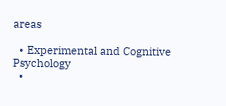areas

  • Experimental and Cognitive Psychology
  •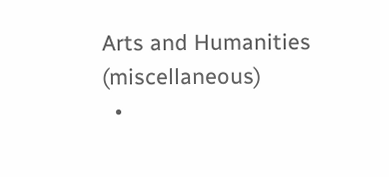Arts and Humanities (miscellaneous)
  •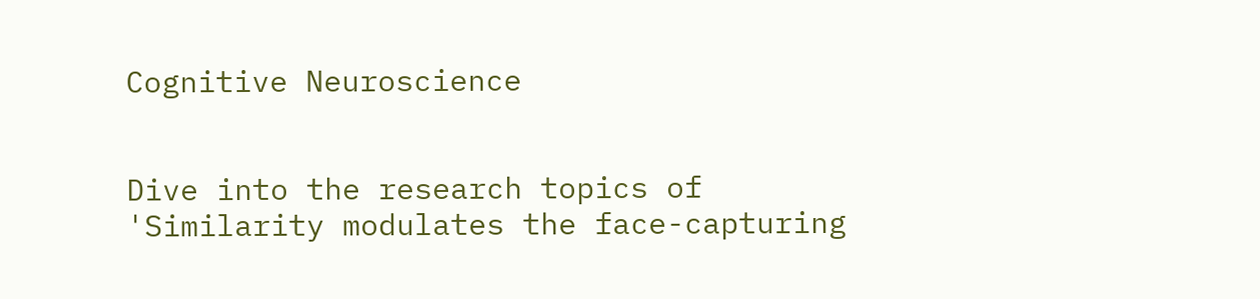Cognitive Neuroscience


Dive into the research topics of 'Similarity modulates the face-capturing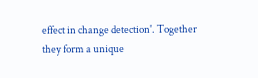effect in change detection'. Together they form a unique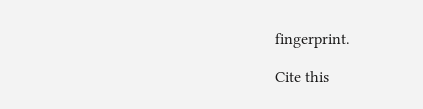fingerprint.

Cite this